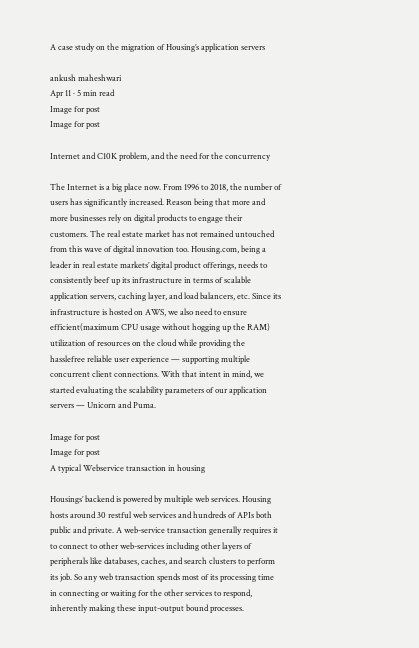A case study on the migration of Housing’s application servers

ankush maheshwari
Apr 11 · 5 min read
Image for post
Image for post

Internet and C10K problem, and the need for the concurrency

The Internet is a big place now. From 1996 to 2018, the number of users has significantly increased. Reason being that more and more businesses rely on digital products to engage their customers. The real estate market has not remained untouched from this wave of digital innovation too. Housing.com, being a leader in real estate markets’ digital product offerings, needs to consistently beef up its infrastructure in terms of scalable application servers, caching layer, and load balancers, etc. Since its infrastructure is hosted on AWS, we also need to ensure efficient(maximum CPU usage without hogging up the RAM) utilization of resources on the cloud while providing the hasslefree reliable user experience — supporting multiple concurrent client connections. With that intent in mind, we started evaluating the scalability parameters of our application servers — Unicorn and Puma.

Image for post
Image for post
A typical Webservice transaction in housing

Housings’ backend is powered by multiple web services. Housing hosts around 30 restful web services and hundreds of APIs both public and private. A web-service transaction generally requires it to connect to other web-services including other layers of peripherals like databases, caches, and search clusters to perform its job. So any web transaction spends most of its processing time in connecting or waiting for the other services to respond, inherently making these input-output bound processes.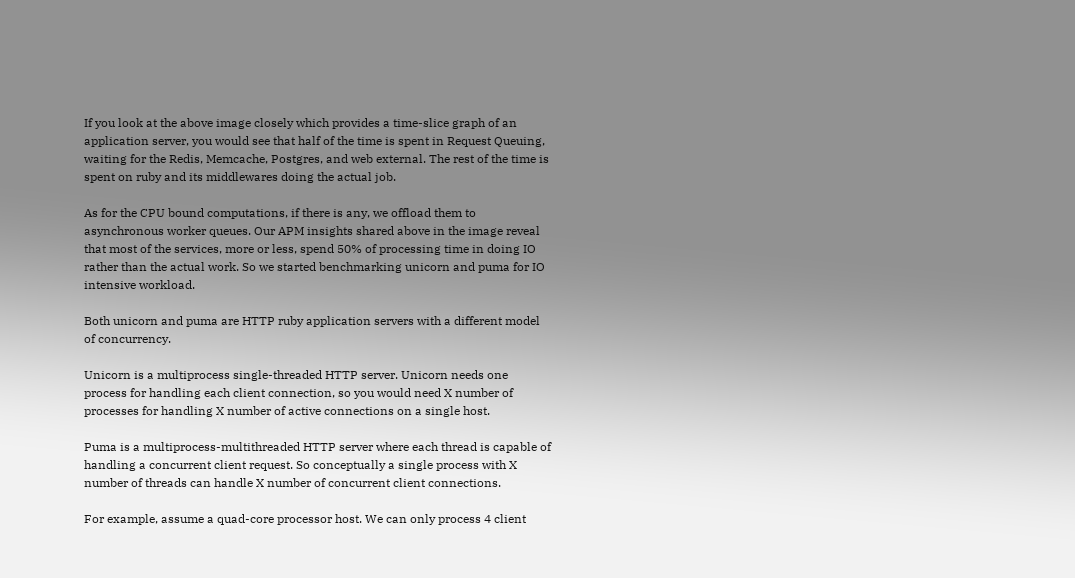If you look at the above image closely which provides a time-slice graph of an application server, you would see that half of the time is spent in Request Queuing, waiting for the Redis, Memcache, Postgres, and web external. The rest of the time is spent on ruby and its middlewares doing the actual job.

As for the CPU bound computations, if there is any, we offload them to asynchronous worker queues. Our APM insights shared above in the image reveal that most of the services, more or less, spend 50% of processing time in doing IO rather than the actual work. So we started benchmarking unicorn and puma for IO intensive workload.

Both unicorn and puma are HTTP ruby application servers with a different model of concurrency.

Unicorn is a multiprocess single-threaded HTTP server. Unicorn needs one process for handling each client connection, so you would need X number of processes for handling X number of active connections on a single host.

Puma is a multiprocess-multithreaded HTTP server where each thread is capable of handling a concurrent client request. So conceptually a single process with X number of threads can handle X number of concurrent client connections.

For example, assume a quad-core processor host. We can only process 4 client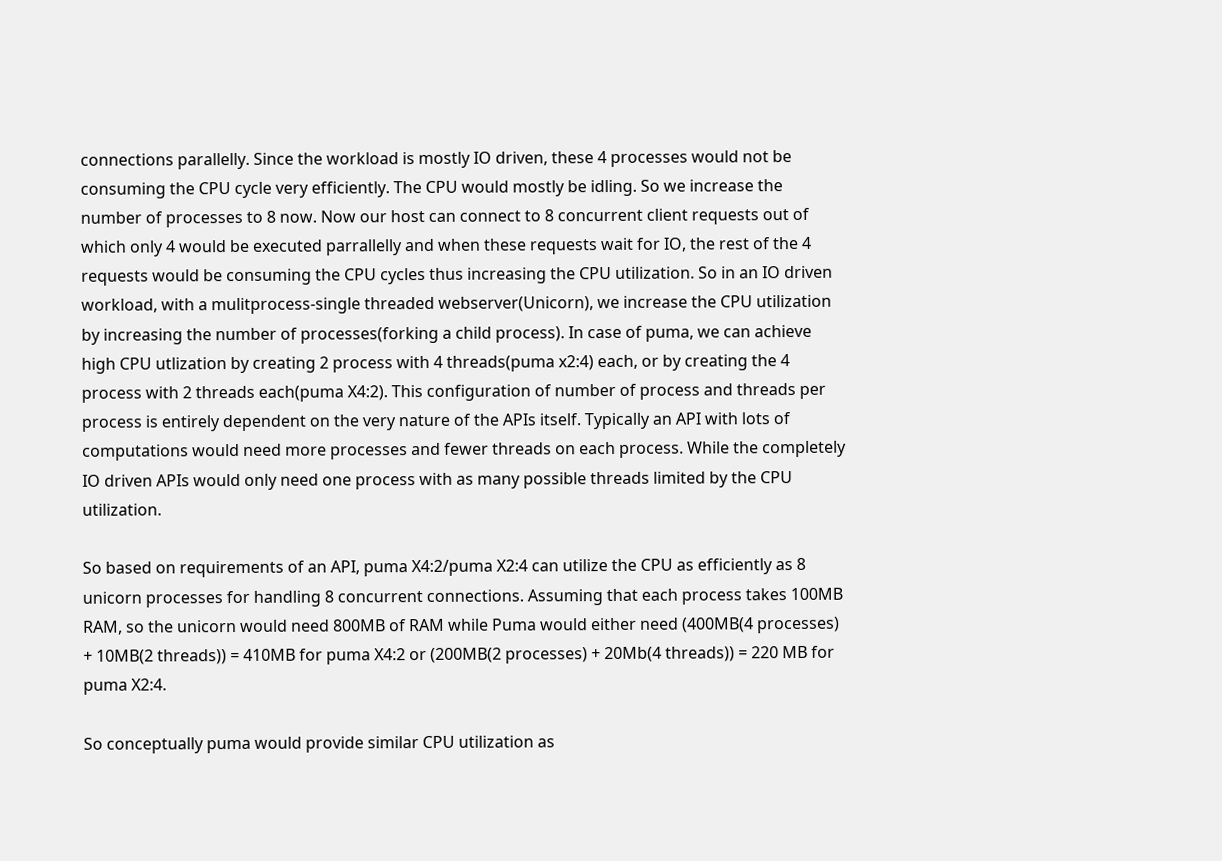connections parallelly. Since the workload is mostly IO driven, these 4 processes would not be consuming the CPU cycle very efficiently. The CPU would mostly be idling. So we increase the number of processes to 8 now. Now our host can connect to 8 concurrent client requests out of which only 4 would be executed parrallelly and when these requests wait for IO, the rest of the 4 requests would be consuming the CPU cycles thus increasing the CPU utilization. So in an IO driven workload, with a mulitprocess-single threaded webserver(Unicorn), we increase the CPU utilization by increasing the number of processes(forking a child process). In case of puma, we can achieve high CPU utlization by creating 2 process with 4 threads(puma x2:4) each, or by creating the 4 process with 2 threads each(puma X4:2). This configuration of number of process and threads per process is entirely dependent on the very nature of the APIs itself. Typically an API with lots of computations would need more processes and fewer threads on each process. While the completely IO driven APIs would only need one process with as many possible threads limited by the CPU utilization.

So based on requirements of an API, puma X4:2/puma X2:4 can utilize the CPU as efficiently as 8 unicorn processes for handling 8 concurrent connections. Assuming that each process takes 100MB RAM, so the unicorn would need 800MB of RAM while Puma would either need (400MB(4 processes) + 10MB(2 threads)) = 410MB for puma X4:2 or (200MB(2 processes) + 20Mb(4 threads)) = 220 MB for puma X2:4.

So conceptually puma would provide similar CPU utilization as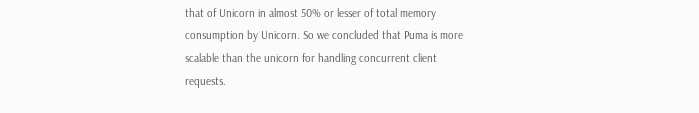that of Unicorn in almost 50% or lesser of total memory consumption by Unicorn. So we concluded that Puma is more scalable than the unicorn for handling concurrent client requests.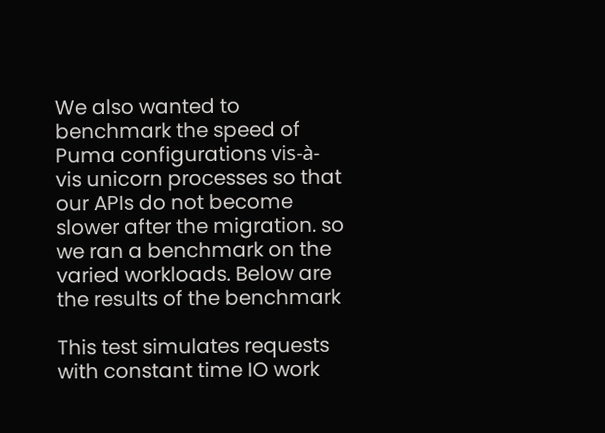We also wanted to benchmark the speed of Puma configurations vis-à-vis unicorn processes so that our APIs do not become slower after the migration. so we ran a benchmark on the varied workloads. Below are the results of the benchmark

This test simulates requests with constant time IO work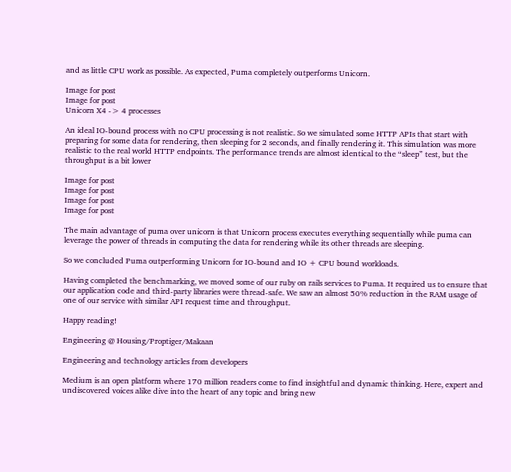and as little CPU work as possible. As expected, Puma completely outperforms Unicorn.

Image for post
Image for post
Unicorn X4 -> 4 processes

An ideal IO-bound process with no CPU processing is not realistic. So we simulated some HTTP APIs that start with preparing for some data for rendering, then sleeping for 2 seconds, and finally rendering it. This simulation was more realistic to the real world HTTP endpoints. The performance trends are almost identical to the “sleep” test, but the throughput is a bit lower

Image for post
Image for post
Image for post
Image for post

The main advantage of puma over unicorn is that Unicorn process executes everything sequentially while puma can leverage the power of threads in computing the data for rendering while its other threads are sleeping.

So we concluded Puma outperforming Unicorn for IO-bound and IO + CPU bound workloads.

Having completed the benchmarking, we moved some of our ruby on rails services to Puma. It required us to ensure that our application code and third-party libraries were thread-safe. We saw an almost 50% reduction in the RAM usage of one of our service with similar API request time and throughput.

Happy reading!

Engineering @ Housing/Proptiger/Makaan

Engineering and technology articles from developers

Medium is an open platform where 170 million readers come to find insightful and dynamic thinking. Here, expert and undiscovered voices alike dive into the heart of any topic and bring new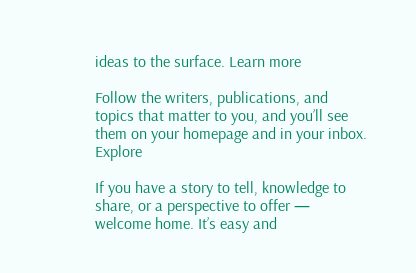ideas to the surface. Learn more

Follow the writers, publications, and topics that matter to you, and you’ll see them on your homepage and in your inbox. Explore

If you have a story to tell, knowledge to share, or a perspective to offer — welcome home. It’s easy and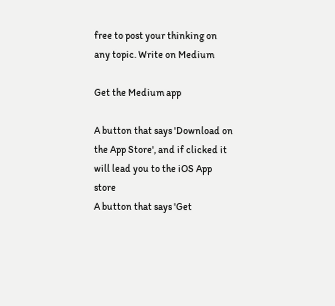free to post your thinking on any topic. Write on Medium

Get the Medium app

A button that says 'Download on the App Store', and if clicked it will lead you to the iOS App store
A button that says 'Get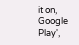it on, Google Play',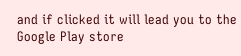and if clicked it will lead you to the Google Play store